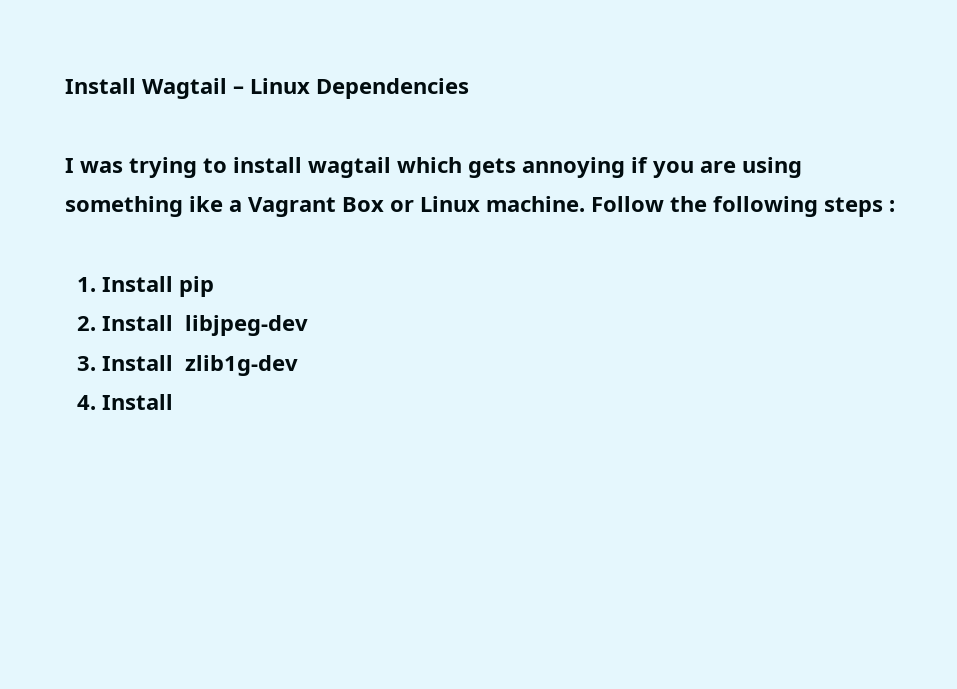Install Wagtail – Linux Dependencies

I was trying to install wagtail which gets annoying if you are using something ike a Vagrant Box or Linux machine. Follow the following steps :

  1. Install pip
  2. Install  libjpeg-dev
  3. Install  zlib1g-dev
  4. Install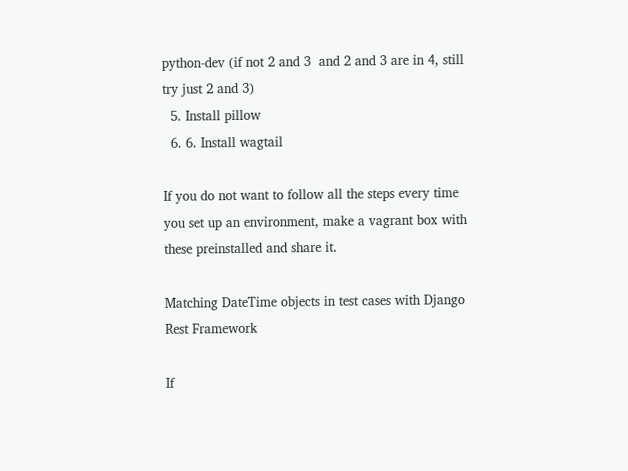python-dev (if not 2 and 3  and 2 and 3 are in 4, still try just 2 and 3)
  5. Install pillow
  6. 6. Install wagtail

If you do not want to follow all the steps every time you set up an environment, make a vagrant box with these preinstalled and share it.

Matching DateTime objects in test cases with Django Rest Framework

If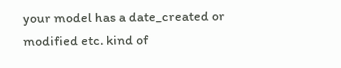your model has a date_created or modified etc. kind of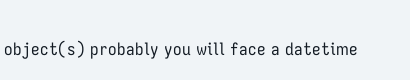object(s) probably you will face a datetime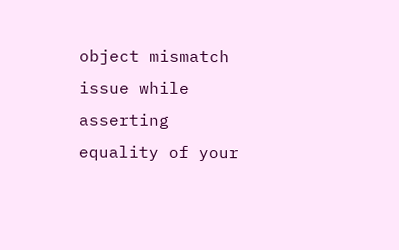object mismatch issue while asserting equality of your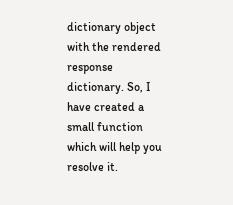dictionary object with the rendered response dictionary. So, I have created a small function which will help you resolve it.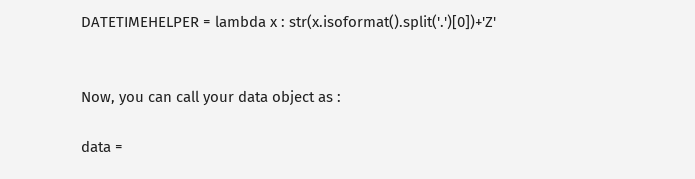DATETIMEHELPER = lambda x : str(x.isoformat().split('.')[0])+'Z'


Now, you can call your data object as :

data =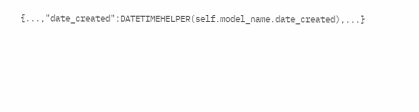{...,"date_created":DATETIMEHELPER(self.model_name.date_created),...}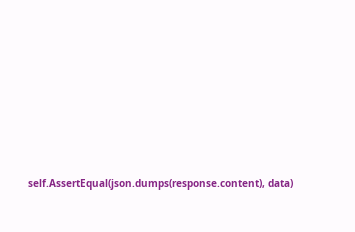self.AssertEqual(json.dumps(response.content), data)